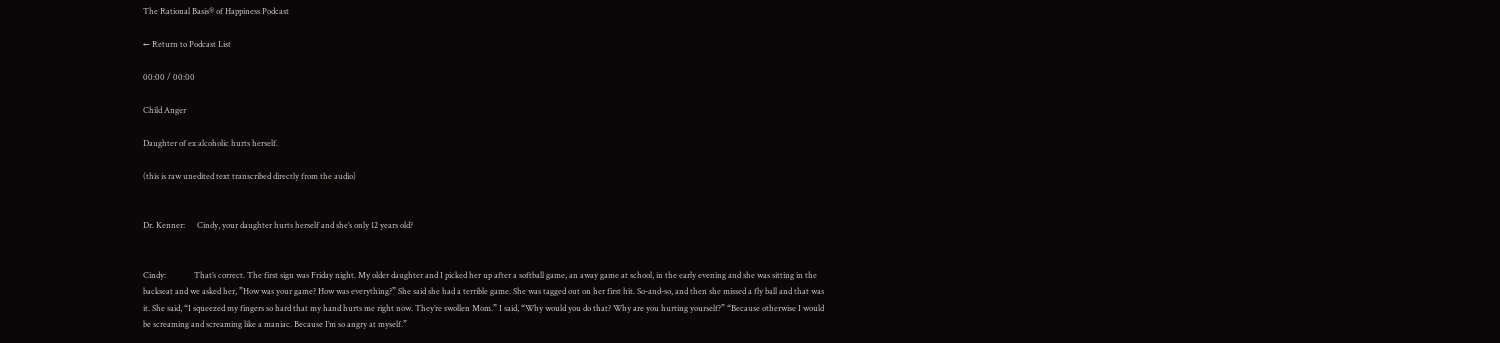The Rational Basis® of Happiness Podcast

← Return to Podcast List

00:00 / 00:00

Child Anger

Daughter of ex alcoholic hurts herself.

(this is raw unedited text transcribed directly from the audio)


Dr. Kenner:      Cindy, your daughter hurts herself and she’s only 12 years old?


Cindy:              That’s correct. The first sign was Friday night. My older daughter and I picked her up after a softball game, an away game at school, in the early evening and she was sitting in the backseat and we asked her, ”How was your game? How was everything?” She said she had a terrible game. She was tagged out on her first hit. So-and-so, and then she missed a fly ball and that was it. She said, “I squeezed my fingers so hard that my hand hurts me right now. They’re swollen Mom.” I said, “Why would you do that? Why are you hurting yourself?” “Because otherwise I would be screaming and screaming like a maniac. Because I’m so angry at myself.”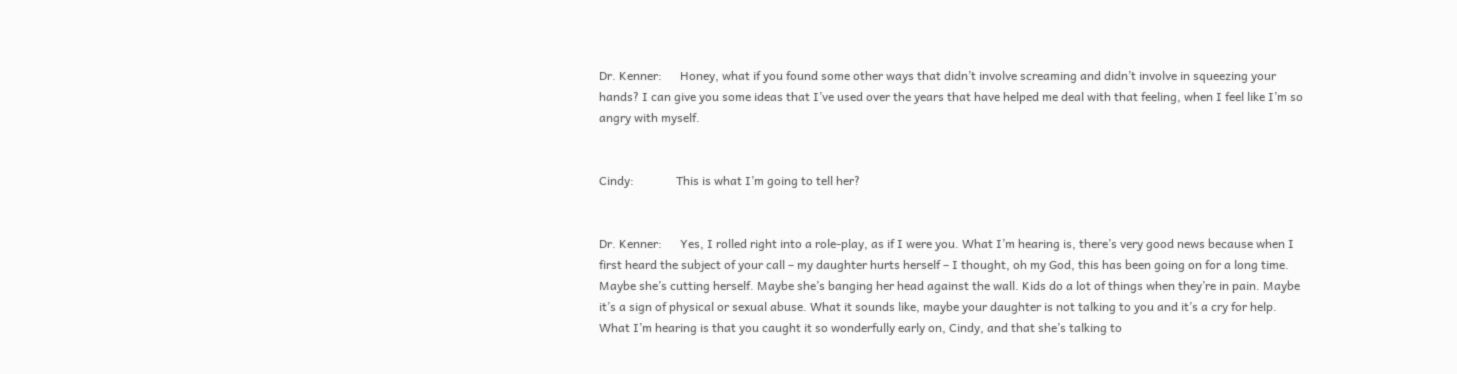Dr. Kenner:      Honey, what if you found some other ways that didn’t involve screaming and didn’t involve in squeezing your hands? I can give you some ideas that I’ve used over the years that have helped me deal with that feeling, when I feel like I’m so angry with myself.


Cindy:              This is what I’m going to tell her?


Dr. Kenner:      Yes, I rolled right into a role-play, as if I were you. What I’m hearing is, there’s very good news because when I first heard the subject of your call – my daughter hurts herself – I thought, oh my God, this has been going on for a long time. Maybe she’s cutting herself. Maybe she’s banging her head against the wall. Kids do a lot of things when they’re in pain. Maybe it’s a sign of physical or sexual abuse. What it sounds like, maybe your daughter is not talking to you and it’s a cry for help. What I’m hearing is that you caught it so wonderfully early on, Cindy, and that she’s talking to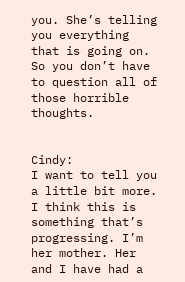you. She’s telling you everything that is going on. So you don’t have to question all of those horrible thoughts.


Cindy:              I want to tell you a little bit more. I think this is something that’s progressing. I’m her mother. Her and I have had a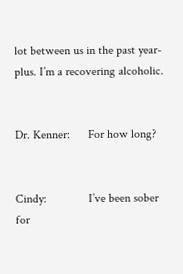lot between us in the past year-plus. I’m a recovering alcoholic.


Dr. Kenner:      For how long?


Cindy:              I’ve been sober for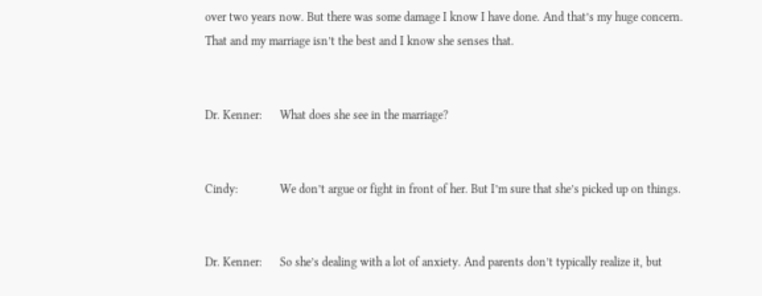over two years now. But there was some damage I know I have done. And that’s my huge concern. That and my marriage isn’t the best and I know she senses that.


Dr. Kenner:      What does she see in the marriage?


Cindy:              We don’t argue or fight in front of her. But I’m sure that she’s picked up on things.


Dr. Kenner:      So she’s dealing with a lot of anxiety. And parents don’t typically realize it, but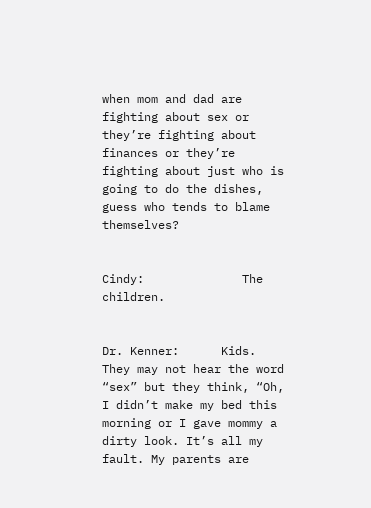when mom and dad are fighting about sex or they’re fighting about finances or they’re fighting about just who is going to do the dishes, guess who tends to blame themselves?


Cindy:              The children.


Dr. Kenner:      Kids. They may not hear the word “sex” but they think, “Oh, I didn’t make my bed this morning or I gave mommy a dirty look. It’s all my fault. My parents are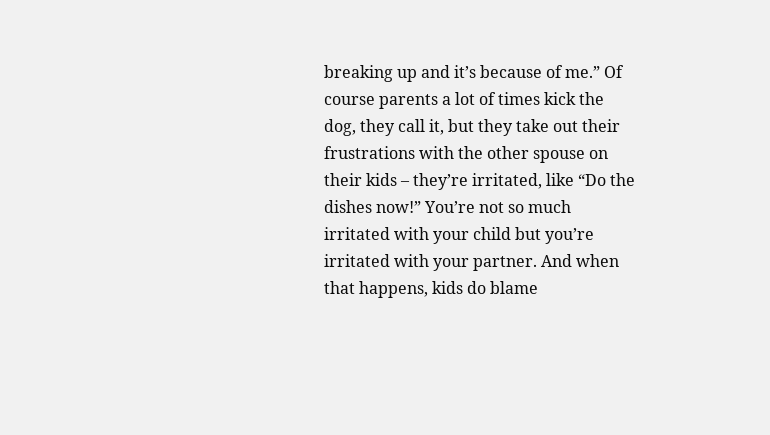breaking up and it’s because of me.” Of course parents a lot of times kick the dog, they call it, but they take out their frustrations with the other spouse on their kids – they’re irritated, like “Do the dishes now!” You’re not so much irritated with your child but you’re irritated with your partner. And when that happens, kids do blame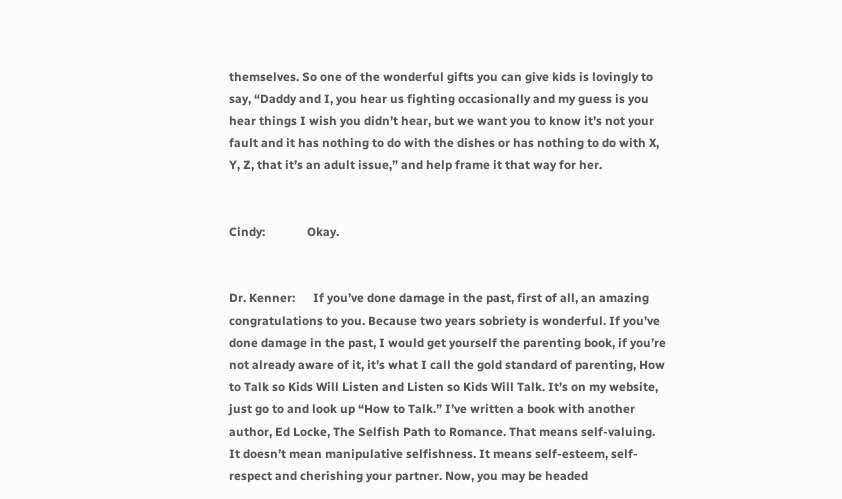themselves. So one of the wonderful gifts you can give kids is lovingly to say, “Daddy and I, you hear us fighting occasionally and my guess is you hear things I wish you didn’t hear, but we want you to know it’s not your fault and it has nothing to do with the dishes or has nothing to do with X, Y, Z, that it’s an adult issue,” and help frame it that way for her.


Cindy:              Okay.


Dr. Kenner:      If you’ve done damage in the past, first of all, an amazing congratulations to you. Because two years sobriety is wonderful. If you’ve done damage in the past, I would get yourself the parenting book, if you’re not already aware of it, it’s what I call the gold standard of parenting, How to Talk so Kids Will Listen and Listen so Kids Will Talk. It’s on my website, just go to and look up “How to Talk.” I’ve written a book with another author, Ed Locke, The Selfish Path to Romance. That means self-valuing. It doesn’t mean manipulative selfishness. It means self-esteem, self-respect and cherishing your partner. Now, you may be headed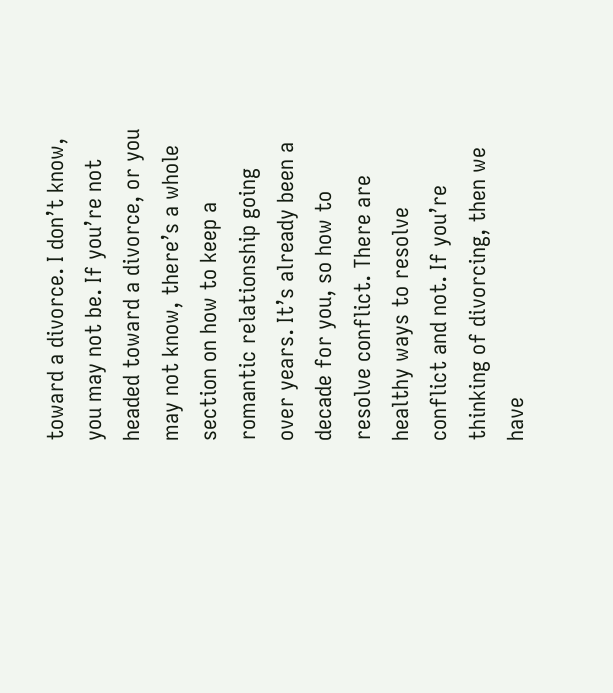toward a divorce. I don’t know, you may not be. If you’re not headed toward a divorce, or you may not know, there’s a whole section on how to keep a romantic relationship going over years. It’s already been a decade for you, so how to resolve conflict. There are healthy ways to resolve conflict and not. If you’re thinking of divorcing, then we have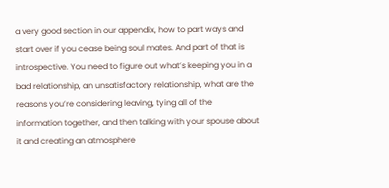a very good section in our appendix, how to part ways and start over if you cease being soul mates. And part of that is introspective. You need to figure out what’s keeping you in a bad relationship, an unsatisfactory relationship, what are the reasons you’re considering leaving, tying all of the information together, and then talking with your spouse about it and creating an atmosphere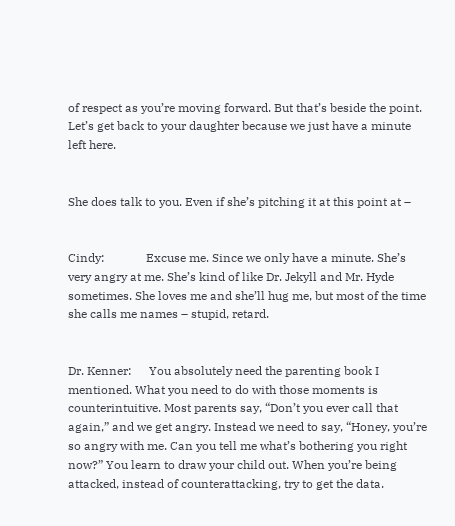of respect as you’re moving forward. But that’s beside the point. Let’s get back to your daughter because we just have a minute left here.


She does talk to you. Even if she’s pitching it at this point at –


Cindy:              Excuse me. Since we only have a minute. She’s very angry at me. She’s kind of like Dr. Jekyll and Mr. Hyde sometimes. She loves me and she’ll hug me, but most of the time she calls me names – stupid, retard.


Dr. Kenner:      You absolutely need the parenting book I mentioned. What you need to do with those moments is counterintuitive. Most parents say, “Don’t you ever call that again,” and we get angry. Instead we need to say, “Honey, you’re so angry with me. Can you tell me what’s bothering you right now?” You learn to draw your child out. When you’re being attacked, instead of counterattacking, try to get the data.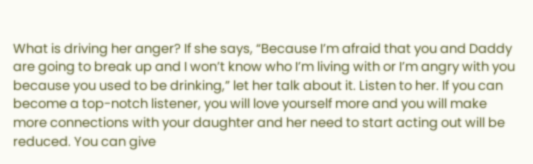What is driving her anger? If she says, “Because I’m afraid that you and Daddy are going to break up and I won’t know who I’m living with or I’m angry with you because you used to be drinking,” let her talk about it. Listen to her. If you can become a top-notch listener, you will love yourself more and you will make more connections with your daughter and her need to start acting out will be reduced. You can give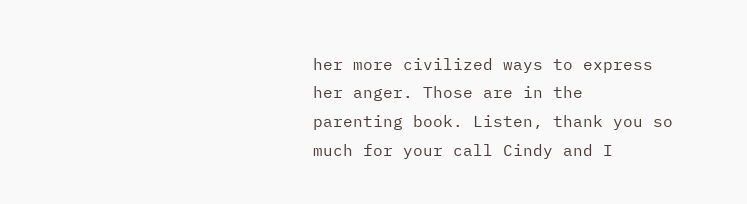her more civilized ways to express her anger. Those are in the parenting book. Listen, thank you so much for your call Cindy and I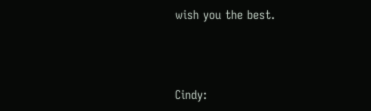wish you the best.



Cindy: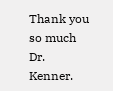Thank you so much Dr. Kenner.